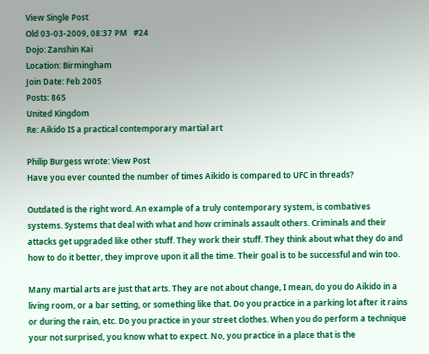View Single Post
Old 03-03-2009, 08:37 PM   #24
Dojo: Zanshin Kai
Location: Birmingham
Join Date: Feb 2005
Posts: 865
United Kingdom
Re: Aikido IS a practical contemporary martial art

Philip Burgess wrote: View Post
Have you ever counted the number of times Aikido is compared to UFC in threads?

Outdated is the right word. An example of a truly contemporary system, is combatives systems. Systems that deal with what and how criminals assault others. Criminals and their attacks get upgraded like other stuff. They work their stuff. They think about what they do and how to do it better, they improve upon it all the time. Their goal is to be successful and win too.

Many martial arts are just that arts. They are not about change, I mean, do you do Aikido in a living room, or a bar setting, or something like that. Do you practice in a parking lot after it rains or during the rain, etc. Do you practice in your street clothes. When you do perform a technique your not surprised, you know what to expect. No, you practice in a place that is the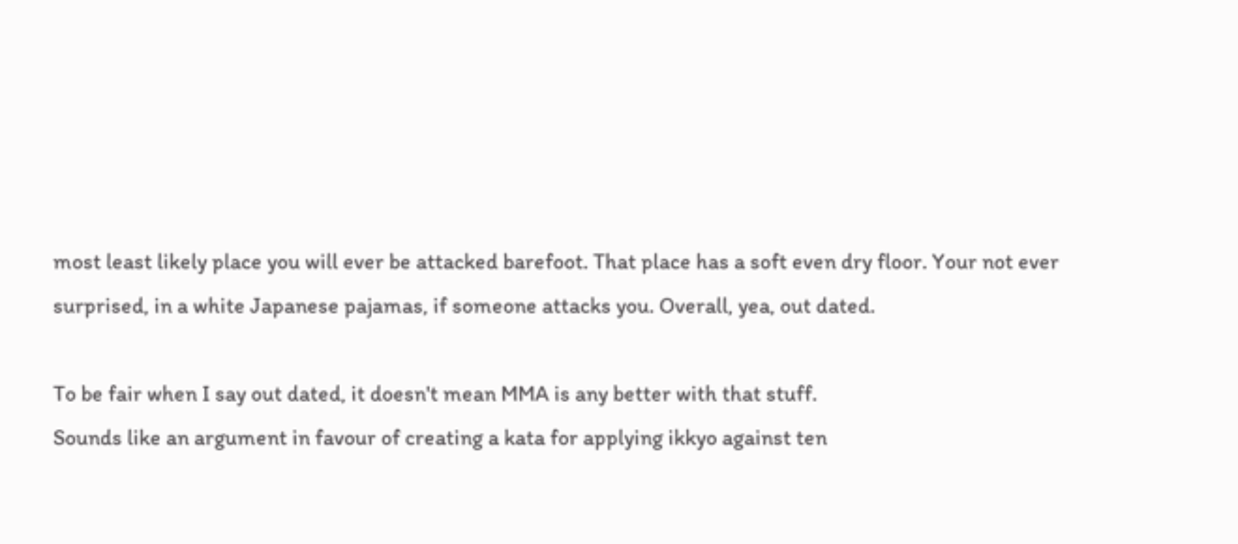most least likely place you will ever be attacked barefoot. That place has a soft even dry floor. Your not ever surprised, in a white Japanese pajamas, if someone attacks you. Overall, yea, out dated.

To be fair when I say out dated, it doesn't mean MMA is any better with that stuff.
Sounds like an argument in favour of creating a kata for applying ikkyo against ten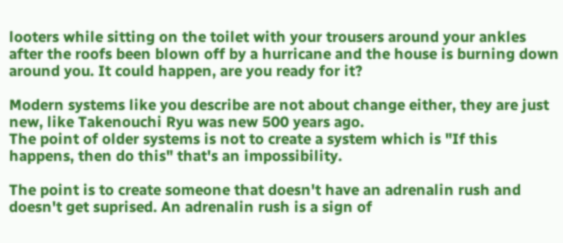looters while sitting on the toilet with your trousers around your ankles after the roofs been blown off by a hurricane and the house is burning down around you. It could happen, are you ready for it?

Modern systems like you describe are not about change either, they are just new, like Takenouchi Ryu was new 500 years ago.
The point of older systems is not to create a system which is "If this happens, then do this" that's an impossibility.

The point is to create someone that doesn't have an adrenalin rush and doesn't get suprised. An adrenalin rush is a sign of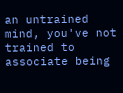an untrained mind, you've not trained to associate being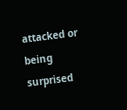attacked or being surprised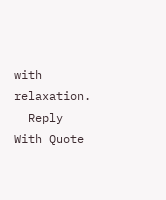with relaxation.
  Reply With Quote